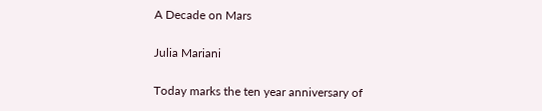A Decade on Mars

Julia Mariani

Today marks the ten year anniversary of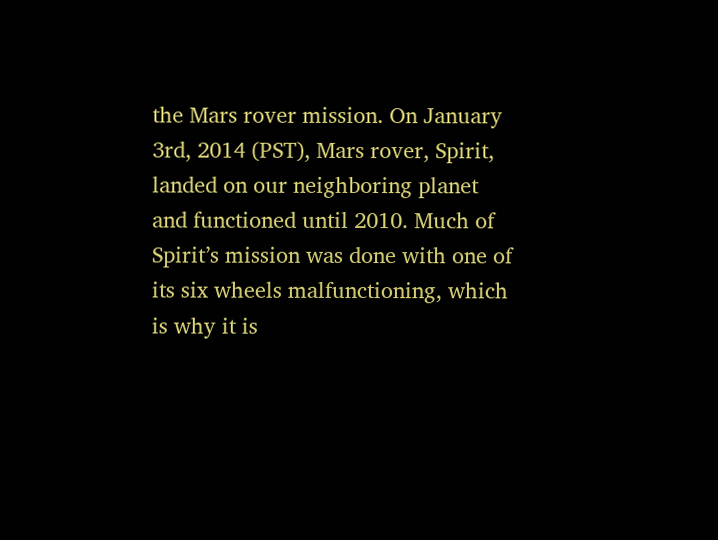the Mars rover mission. On January 3rd, 2014 (PST), Mars rover, Spirit, landed on our neighboring planet and functioned until 2010. Much of Spirit’s mission was done with one of its six wheels malfunctioning, which is why it is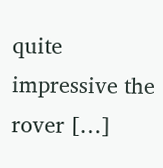quite impressive the rover […]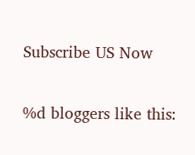Subscribe US Now

%d bloggers like this: